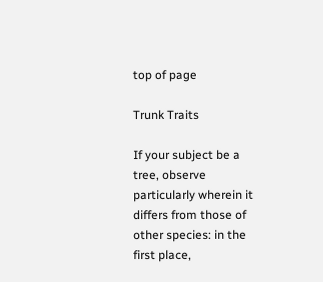top of page

Trunk Traits

If your subject be a tree, observe particularly wherein it differs from those of other species: in the first place,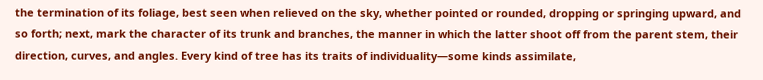the termination of its foliage, best seen when relieved on the sky, whether pointed or rounded, dropping or springing upward, and so forth; next, mark the character of its trunk and branches, the manner in which the latter shoot off from the parent stem, their direction, curves, and angles. Every kind of tree has its traits of individuality—some kinds assimilate,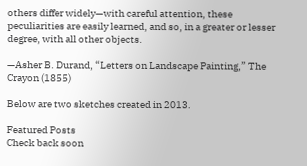others differ widely—with careful attention, these peculiarities are easily learned, and so, in a greater or lesser degree, with all other objects.

—Asher B. Durand, “Letters on Landscape Painting,” The Crayon (1855)

Below are two sketches created in 2013.

Featured Posts
Check back soon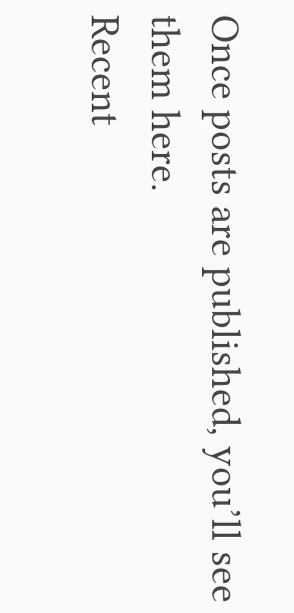Once posts are published, you’ll see them here.
Recent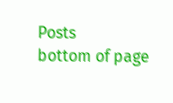Posts
bottom of page